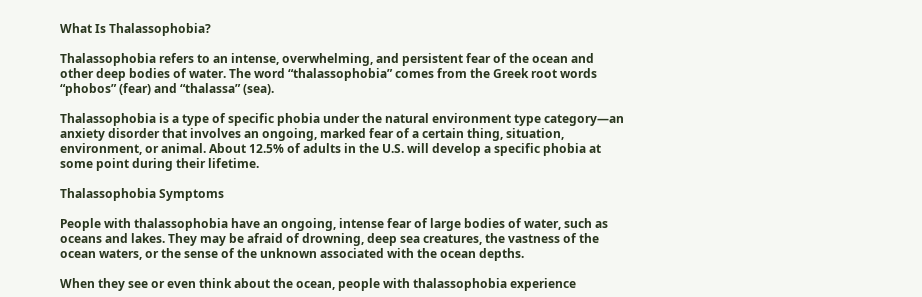What Is Thalassophobia?

Thalassophobia refers to an intense, overwhelming, and persistent fear of the ocean and other deep bodies of water. The word “thalassophobia” comes from the Greek root words “phobos” (fear) and “thalassa” (sea).

Thalassophobia is a type of specific phobia under the natural environment type category—an anxiety disorder that involves an ongoing, marked fear of a certain thing, situation, environment, or animal. About 12.5% of adults in the U.S. will develop a specific phobia at some point during their lifetime.

Thalassophobia Symptoms

People with thalassophobia have an ongoing, intense fear of large bodies of water, such as oceans and lakes. They may be afraid of drowning, deep sea creatures, the vastness of the ocean waters, or the sense of the unknown associated with the ocean depths.

When they see or even think about the ocean, people with thalassophobia experience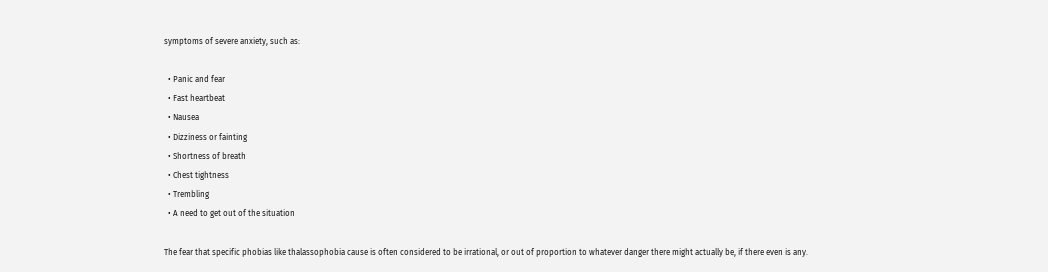symptoms of severe anxiety, such as:

  • Panic and fear
  • Fast heartbeat
  • Nausea
  • Dizziness or fainting
  • Shortness of breath
  • Chest tightness
  • Trembling
  • A need to get out of the situation

The fear that specific phobias like thalassophobia cause is often considered to be irrational, or out of proportion to whatever danger there might actually be, if there even is any.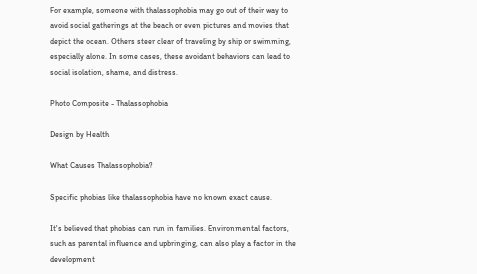For example, someone with thalassophobia may go out of their way to avoid social gatherings at the beach or even pictures and movies that depict the ocean. Others steer clear of traveling by ship or swimming, especially alone. In some cases, these avoidant behaviors can lead to social isolation, shame, and distress.

Photo Composite - Thalassophobia

Design by Health

What Causes Thalassophobia?

Specific phobias like thalassophobia have no known exact cause.

It's believed that phobias can run in families. Environmental factors, such as parental influence and upbringing, can also play a factor in the development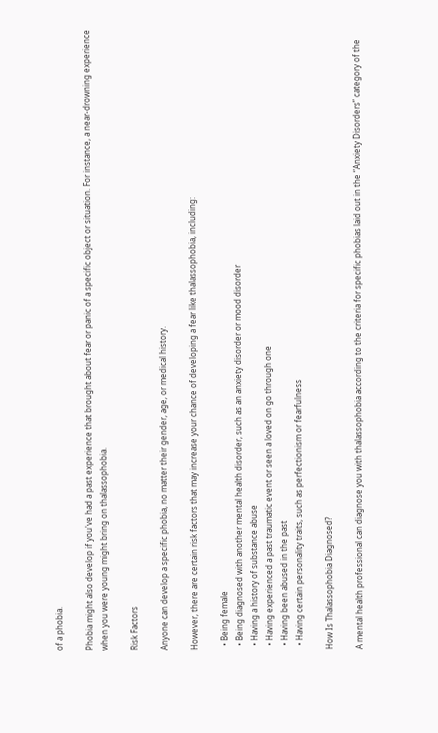of a phobia.

Phobia might also develop if you've had a past experience that brought about fear or panic of a specific object or situation. For instance, a near-drowning experience when you were young might bring on thalassophobia.

Risk Factors

Anyone can develop a specific phobia, no matter their gender, age, or medical history.

However, there are certain risk factors that may increase your chance of developing a fear like thalassophobia, including:

  • Being female
  • Being diagnosed with another mental health disorder, such as an anxiety disorder or mood disorder
  • Having a history of substance abuse
  • Having experienced a past traumatic event or seen a loved on go through one
  • Having been abused in the past
  • Having certain personality traits, such as perfectionism or fearfulness

How Is Thalassophobia Diagnosed?

A mental health professional can diagnose you with thalassophobia according to the criteria for specific phobias laid out in the “Anxiety Disorders” category of the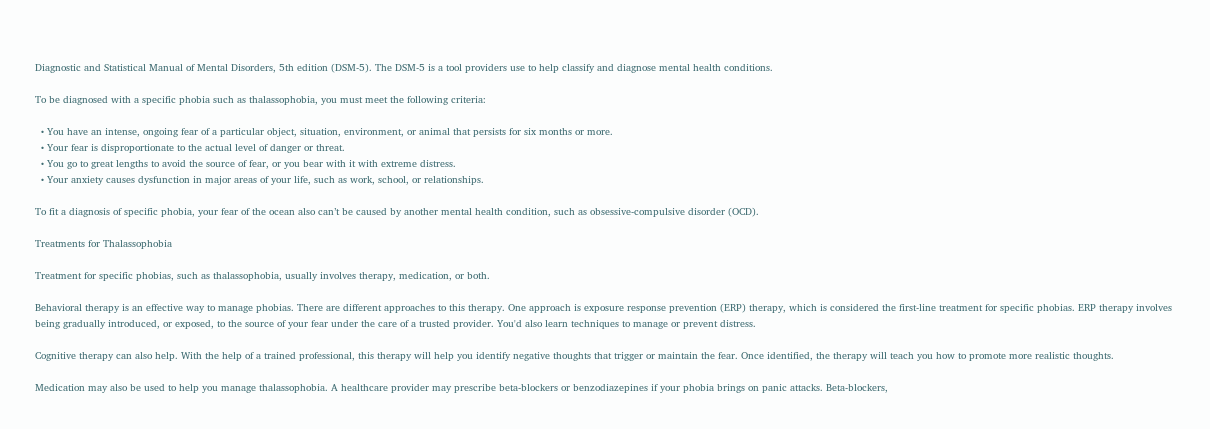Diagnostic and Statistical Manual of Mental Disorders, 5th edition (DSM-5). The DSM-5 is a tool providers use to help classify and diagnose mental health conditions.

To be diagnosed with a specific phobia such as thalassophobia, you must meet the following criteria:

  • You have an intense, ongoing fear of a particular object, situation, environment, or animal that persists for six months or more.
  • Your fear is disproportionate to the actual level of danger or threat.
  • You go to great lengths to avoid the source of fear, or you bear with it with extreme distress.
  • Your anxiety causes dysfunction in major areas of your life, such as work, school, or relationships.

To fit a diagnosis of specific phobia, your fear of the ocean also can’t be caused by another mental health condition, such as obsessive-compulsive disorder (OCD).

Treatments for Thalassophobia

Treatment for specific phobias, such as thalassophobia, usually involves therapy, medication, or both.

Behavioral therapy is an effective way to manage phobias. There are different approaches to this therapy. One approach is exposure response prevention (ERP) therapy, which is considered the first-line treatment for specific phobias. ERP therapy involves being gradually introduced, or exposed, to the source of your fear under the care of a trusted provider. You'd also learn techniques to manage or prevent distress.

Cognitive therapy can also help. With the help of a trained professional, this therapy will help you identify negative thoughts that trigger or maintain the fear. Once identified, the therapy will teach you how to promote more realistic thoughts.

Medication may also be used to help you manage thalassophobia. A healthcare provider may prescribe beta-blockers or benzodiazepines if your phobia brings on panic attacks. Beta-blockers,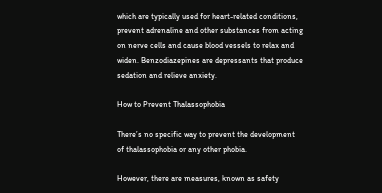which are typically used for heart-related conditions, prevent adrenaline and other substances from acting on nerve cells and cause blood vessels to relax and widen. Benzodiazepines are depressants that produce sedation and relieve anxiety.

How to Prevent Thalassophobia

There’s no specific way to prevent the development of thalassophobia or any other phobia.

However, there are measures, known as safety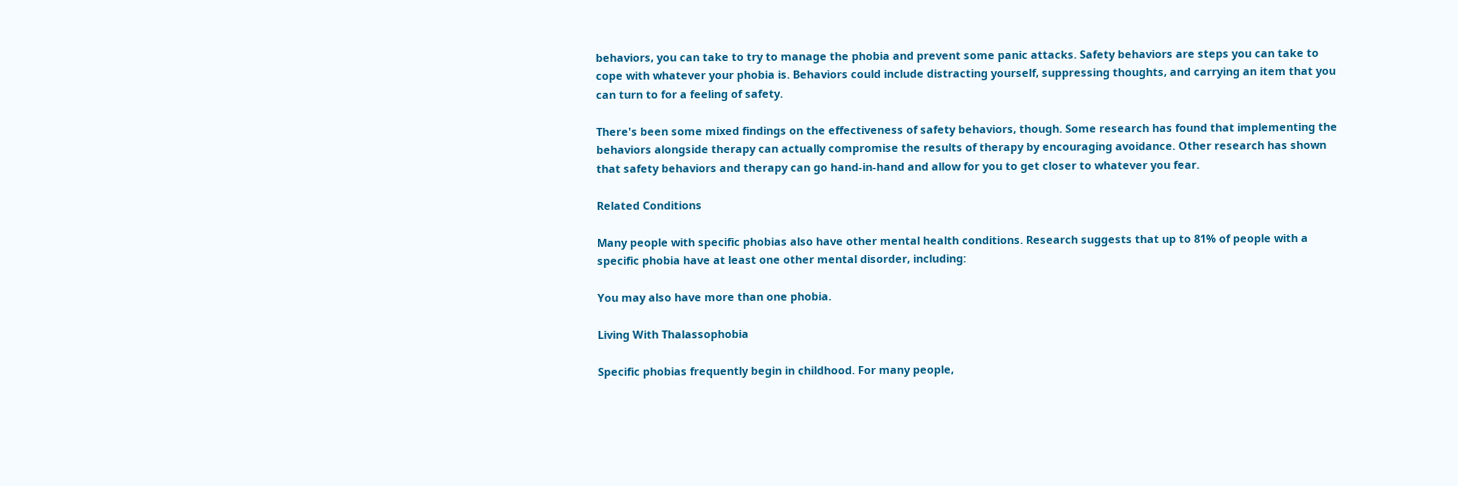behaviors, you can take to try to manage the phobia and prevent some panic attacks. Safety behaviors are steps you can take to cope with whatever your phobia is. Behaviors could include distracting yourself, suppressing thoughts, and carrying an item that you can turn to for a feeling of safety.

There's been some mixed findings on the effectiveness of safety behaviors, though. Some research has found that implementing the behaviors alongside therapy can actually compromise the results of therapy by encouraging avoidance. Other research has shown that safety behaviors and therapy can go hand-in-hand and allow for you to get closer to whatever you fear.

Related Conditions

Many people with specific phobias also have other mental health conditions. Research suggests that up to 81% of people with a specific phobia have at least one other mental disorder, including:

You may also have more than one phobia.

Living With Thalassophobia

Specific phobias frequently begin in childhood. For many people,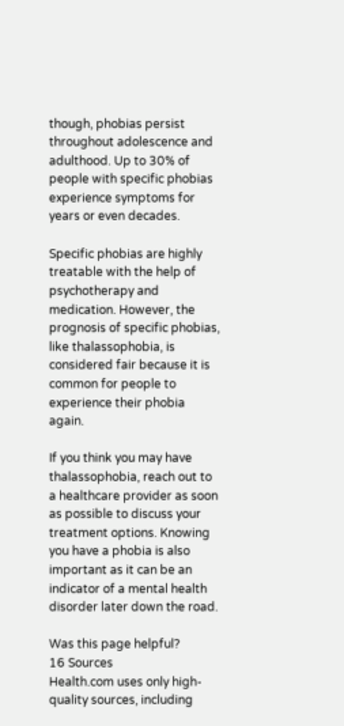though, phobias persist throughout adolescence and adulthood. Up to 30% of people with specific phobias experience symptoms for years or even decades.

Specific phobias are highly treatable with the help of psychotherapy and medication. However, the prognosis of specific phobias, like thalassophobia, is considered fair because it is common for people to experience their phobia again.

If you think you may have thalassophobia, reach out to a healthcare provider as soon as possible to discuss your treatment options. Knowing you have a phobia is also important as it can be an indicator of a mental health disorder later down the road.

Was this page helpful?
16 Sources
Health.com uses only high-quality sources, including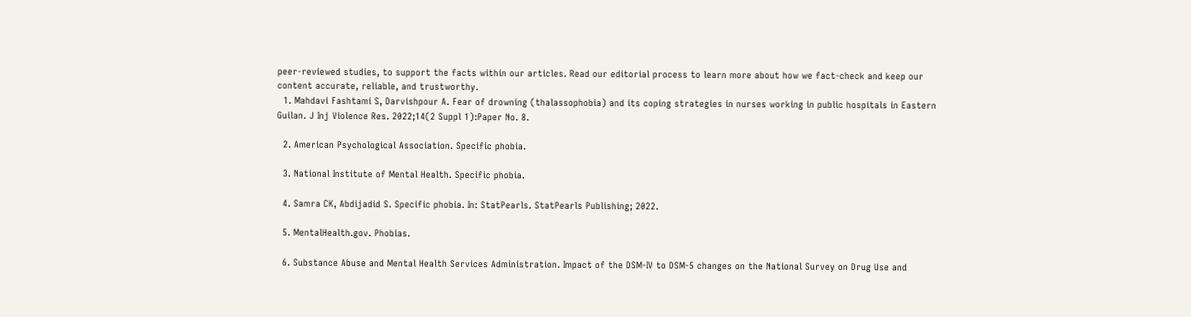peer-reviewed studies, to support the facts within our articles. Read our editorial process to learn more about how we fact-check and keep our content accurate, reliable, and trustworthy.
  1. Mahdavi Fashtami S, Darvishpour A. Fear of drowning (thalassophobia) and its coping strategies in nurses working in public hospitals in Eastern Guilan. J Inj Violence Res. 2022;14(2 Suppl 1):Paper No. 8.

  2. American Psychological Association. Specific phobia.

  3. National Institute of Mental Health. Specific phobia.

  4. Samra CK, Abdijadid S. Specific phobia. In: StatPearls. StatPearls Publishing; 2022.

  5. MentalHealth.gov. Phobias.

  6. Substance Abuse and Mental Health Services Administration. Impact of the DSM-IV to DSM-5 changes on the National Survey on Drug Use and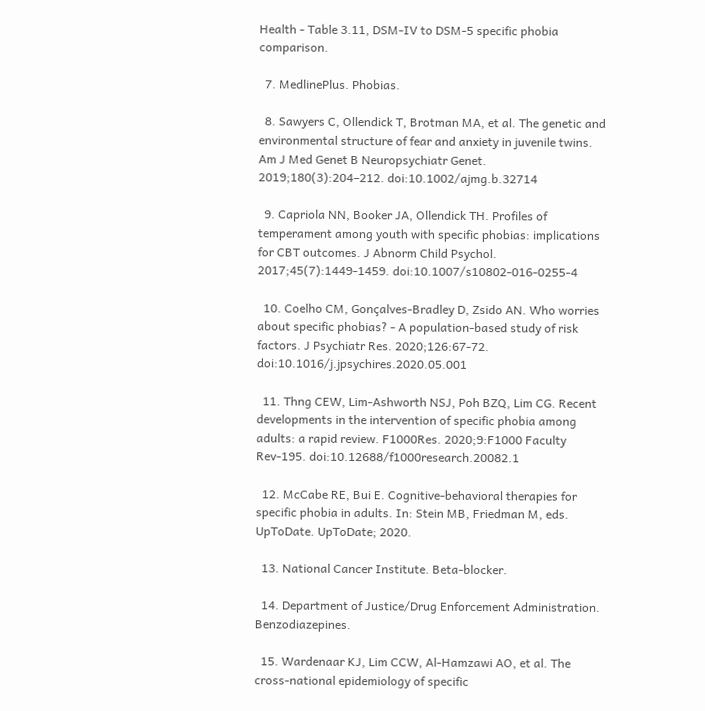Health - Table 3.11, DSM-IV to DSM-5 specific phobia comparison.

  7. MedlinePlus. Phobias.

  8. Sawyers C, Ollendick T, Brotman MA, et al. The genetic and environmental structure of fear and anxiety in juvenile twins. Am J Med Genet B Neuropsychiatr Genet. 2019;180(3):204–212. doi:10.1002/ajmg.b.32714

  9. Capriola NN, Booker JA, Ollendick TH. Profiles of temperament among youth with specific phobias: implications for CBT outcomes. J Abnorm Child Psychol. 2017;45(7):1449-1459. doi:10.1007/s10802-016-0255-4

  10. Coelho CM, Gonçalves-Bradley D, Zsido AN. Who worries about specific phobias? - A population-based study of risk factors. J Psychiatr Res. 2020;126:67-72. doi:10.1016/j.jpsychires.2020.05.001

  11. Thng CEW, Lim-Ashworth NSJ, Poh BZQ, Lim CG. Recent developments in the intervention of specific phobia among adults: a rapid review. F1000Res. 2020;9:F1000 Faculty Rev-195. doi:10.12688/f1000research.20082.1

  12. McCabe RE, Bui E. Cognitive-behavioral therapies for specific phobia in adults. In: Stein MB, Friedman M, eds. UpToDate. UpToDate; 2020.

  13. National Cancer Institute. Beta-blocker.

  14. Department of Justice/Drug Enforcement Administration. Benzodiazepines.

  15. Wardenaar KJ, Lim CCW, Al-Hamzawi AO, et al. The cross-national epidemiology of specific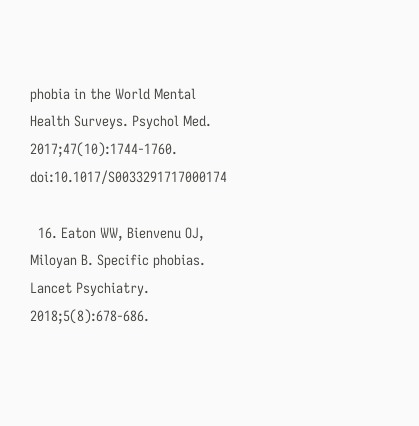phobia in the World Mental Health Surveys. Psychol Med. 2017;47(10):1744-1760. doi:10.1017/S0033291717000174

  16. Eaton WW, Bienvenu OJ, Miloyan B. Specific phobias. Lancet Psychiatry. 2018;5(8):678-686.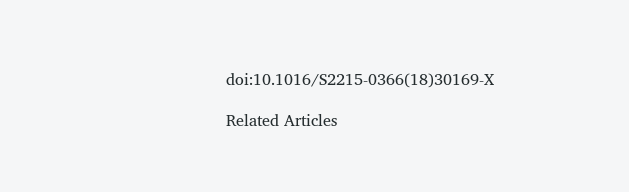doi:10.1016/S2215-0366(18)30169-X

Related Articles